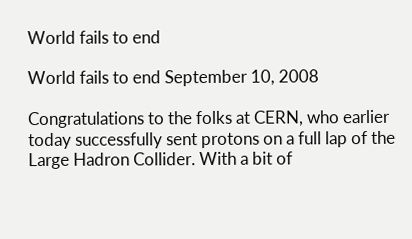World fails to end

World fails to end September 10, 2008

Congratulations to the folks at CERN, who earlier today successfully sent protons on a full lap of the Large Hadron Collider. With a bit of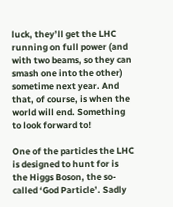luck, they’ll get the LHC running on full power (and with two beams, so they can smash one into the other) sometime next year. And that, of course, is when the world will end. Something to look forward to!

One of the particles the LHC is designed to hunt for is the Higgs Boson, the so-called ‘God Particle’. Sadly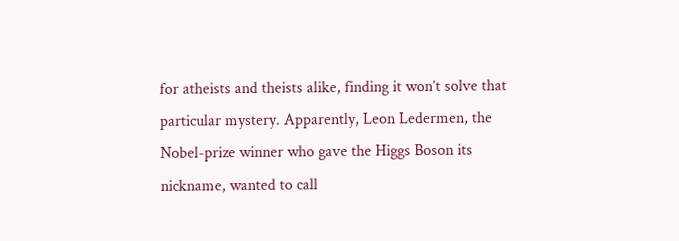for atheists and theists alike, finding it won’t solve that particular mystery. Apparently, Leon Ledermen, the Nobel-prize winner who gave the Higgs Boson its nickname, wanted to call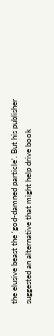the elusive beast the ‘god-damned particle’. But his publisher suggested an alternative that might help drive book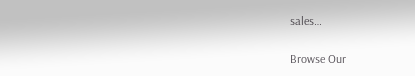sales…

Browse Our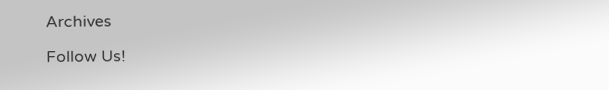Archives

Follow Us!